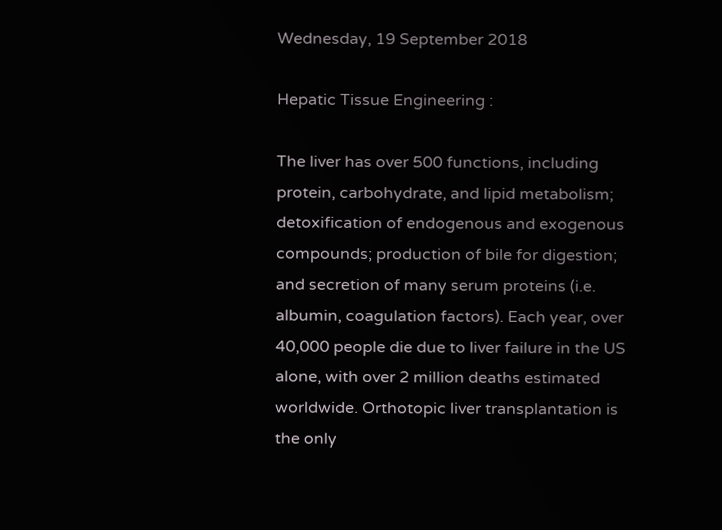Wednesday, 19 September 2018

Hepatic Tissue Engineering :

The liver has over 500 functions, including protein, carbohydrate, and lipid metabolism; detoxification of endogenous and exogenous compounds; production of bile for digestion; and secretion of many serum proteins (i.e. albumin, coagulation factors). Each year, over 40,000 people die due to liver failure in the US alone, with over 2 million deaths estimated worldwide. Orthotopic liver transplantation is the only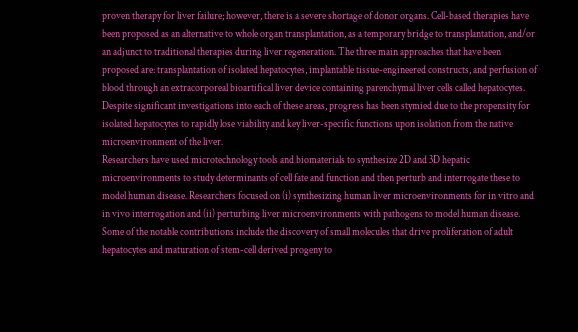proven therapy for liver failure; however, there is a severe shortage of donor organs. Cell-based therapies have been proposed as an alternative to whole organ transplantation, as a temporary bridge to transplantation, and/or an adjunct to traditional therapies during liver regeneration. The three main approaches that have been proposed are: transplantation of isolated hepatocytes, implantable tissue-engineered constructs, and perfusion of blood through an extracorporeal bioartifical liver device containing parenchymal liver cells called hepatocytes. Despite significant investigations into each of these areas, progress has been stymied due to the propensity for isolated hepatocytes to rapidly lose viability and key liver-specific functions upon isolation from the native microenvironment of the liver.
Researchers have used microtechnology tools and biomaterials to synthesize 2D and 3D hepatic microenvironments to study determinants of cell fate and function and then perturb and interrogate these to model human disease. Researchers focused on (i) synthesizing human liver microenvironments for in vitro and in vivo interrogation and (ii) perturbing liver microenvironments with pathogens to model human disease. Some of the notable contributions include the discovery of small molecules that drive proliferation of adult hepatocytes and maturation of stem-cell derived progeny to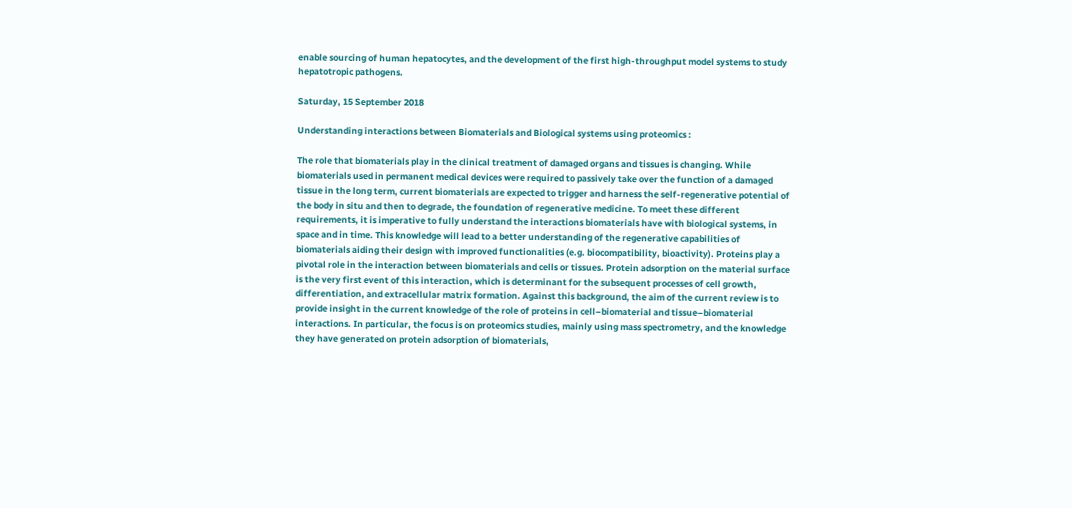enable sourcing of human hepatocytes, and the development of the first high-throughput model systems to study hepatotropic pathogens.

Saturday, 15 September 2018

Understanding interactions between Biomaterials and Biological systems using proteomics :

The role that biomaterials play in the clinical treatment of damaged organs and tissues is changing. While biomaterials used in permanent medical devices were required to passively take over the function of a damaged tissue in the long term, current biomaterials are expected to trigger and harness the self-regenerative potential of the body in situ and then to degrade, the foundation of regenerative medicine. To meet these different requirements, it is imperative to fully understand the interactions biomaterials have with biological systems, in space and in time. This knowledge will lead to a better understanding of the regenerative capabilities of biomaterials aiding their design with improved functionalities (e.g. biocompatibility, bioactivity). Proteins play a pivotal role in the interaction between biomaterials and cells or tissues. Protein adsorption on the material surface is the very first event of this interaction, which is determinant for the subsequent processes of cell growth, differentiation, and extracellular matrix formation. Against this background, the aim of the current review is to provide insight in the current knowledge of the role of proteins in cell–biomaterial and tissue–biomaterial interactions. In particular, the focus is on proteomics studies, mainly using mass spectrometry, and the knowledge they have generated on protein adsorption of biomaterials,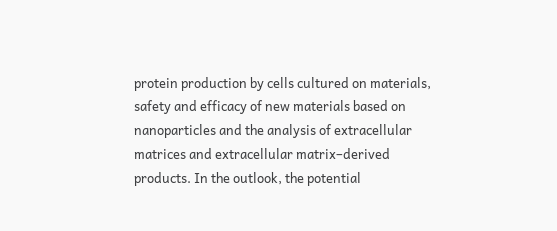protein production by cells cultured on materials, safety and efficacy of new materials based on nanoparticles and the analysis of extracellular matrices and extracellular matrix–derived products. In the outlook, the potential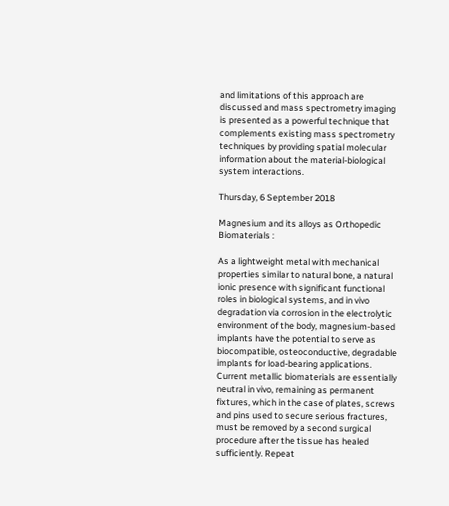and limitations of this approach are discussed and mass spectrometry imaging is presented as a powerful technique that complements existing mass spectrometry techniques by providing spatial molecular information about the material-biological system interactions.

Thursday, 6 September 2018

Magnesium and its alloys as Orthopedic Biomaterials :

As a lightweight metal with mechanical properties similar to natural bone, a natural ionic presence with significant functional roles in biological systems, and in vivo degradation via corrosion in the electrolytic environment of the body, magnesium-based implants have the potential to serve as biocompatible, osteoconductive, degradable implants for load-bearing applications.
Current metallic biomaterials are essentially neutral in vivo, remaining as permanent fixtures, which in the case of plates, screws and pins used to secure serious fractures, must be removed by a second surgical procedure after the tissue has healed sufficiently. Repeat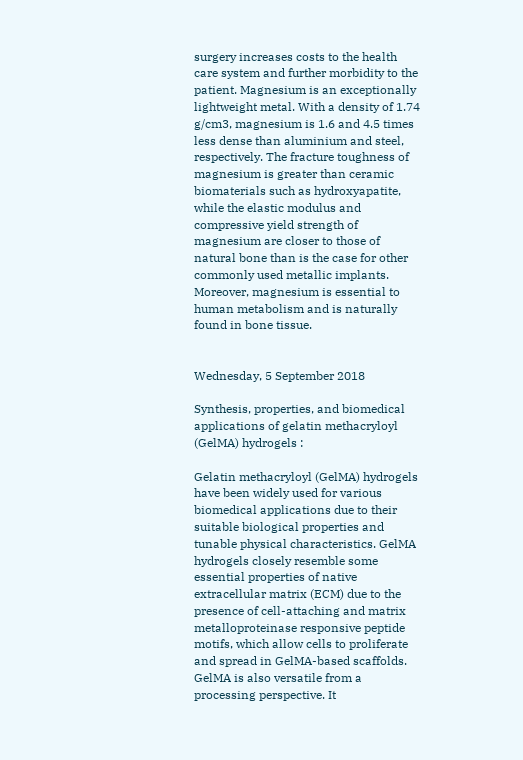surgery increases costs to the health care system and further morbidity to the patient. Magnesium is an exceptionally lightweight metal. With a density of 1.74 g/cm3, magnesium is 1.6 and 4.5 times less dense than aluminium and steel, respectively. The fracture toughness of magnesium is greater than ceramic biomaterials such as hydroxyapatite, while the elastic modulus and compressive yield strength of magnesium are closer to those of natural bone than is the case for other commonly used metallic implants. Moreover, magnesium is essential to human metabolism and is naturally found in bone tissue.


Wednesday, 5 September 2018

Synthesis, properties, and biomedical applications of gelatin methacryloyl (GelMA) hydrogels :

Gelatin methacryloyl (GelMA) hydrogels have been widely used for various biomedical applications due to their suitable biological properties and tunable physical characteristics. GelMA hydrogels closely resemble some essential properties of native extracellular matrix (ECM) due to the presence of cell-attaching and matrix metalloproteinase responsive peptide motifs, which allow cells to proliferate and spread in GelMA-based scaffolds. GelMA is also versatile from a processing perspective. It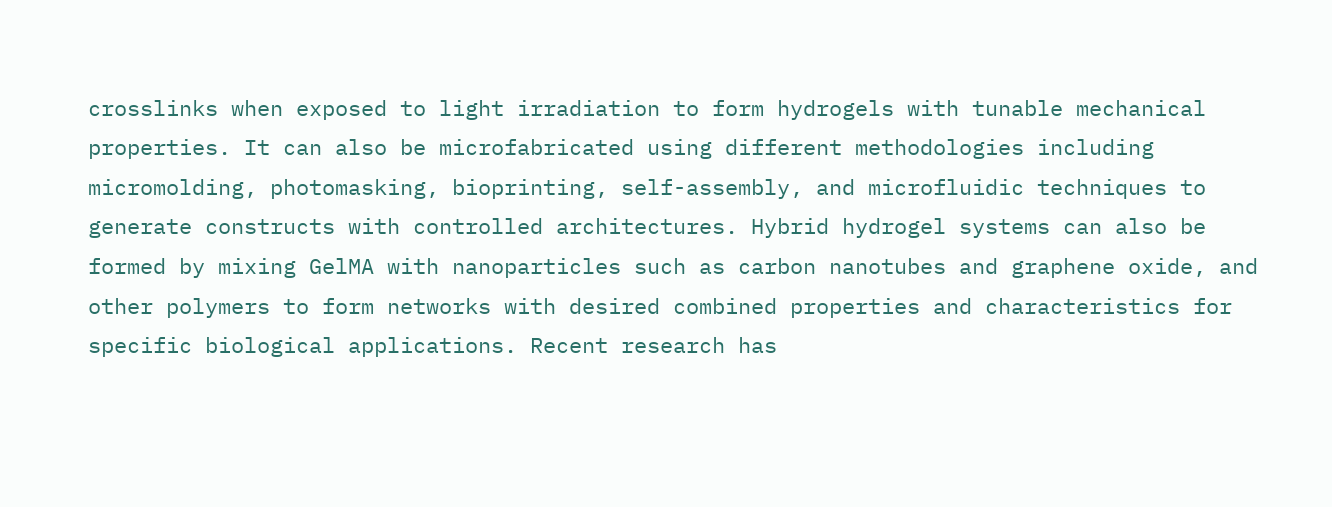crosslinks when exposed to light irradiation to form hydrogels with tunable mechanical properties. It can also be microfabricated using different methodologies including micromolding, photomasking, bioprinting, self-assembly, and microfluidic techniques to generate constructs with controlled architectures. Hybrid hydrogel systems can also be formed by mixing GelMA with nanoparticles such as carbon nanotubes and graphene oxide, and other polymers to form networks with desired combined properties and characteristics for specific biological applications. Recent research has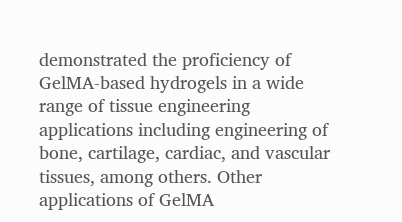demonstrated the proficiency of GelMA-based hydrogels in a wide range of tissue engineering applications including engineering of bone, cartilage, cardiac, and vascular tissues, among others. Other applications of GelMA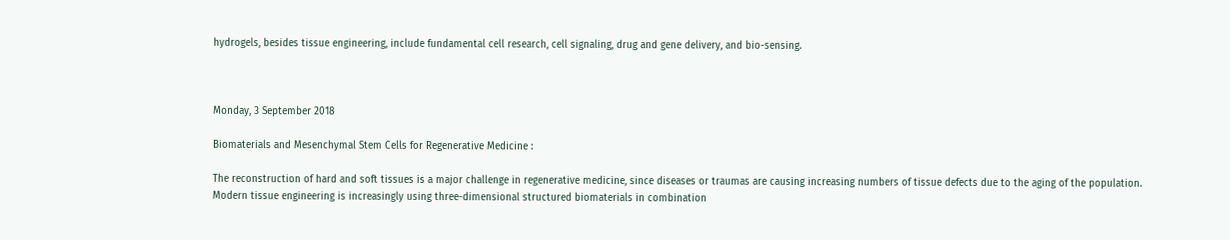hydrogels, besides tissue engineering, include fundamental cell research, cell signaling, drug and gene delivery, and bio-sensing.



Monday, 3 September 2018

Biomaterials and Mesenchymal Stem Cells for Regenerative Medicine :

The reconstruction of hard and soft tissues is a major challenge in regenerative medicine, since diseases or traumas are causing increasing numbers of tissue defects due to the aging of the population. Modern tissue engineering is increasingly using three-dimensional structured biomaterials in combination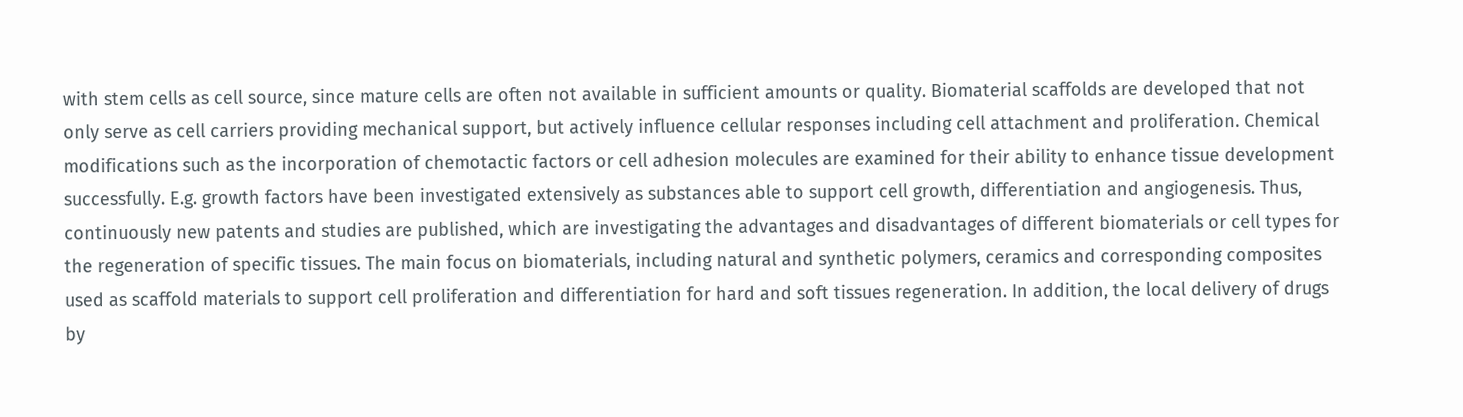with stem cells as cell source, since mature cells are often not available in sufficient amounts or quality. Biomaterial scaffolds are developed that not only serve as cell carriers providing mechanical support, but actively influence cellular responses including cell attachment and proliferation. Chemical modifications such as the incorporation of chemotactic factors or cell adhesion molecules are examined for their ability to enhance tissue development successfully. E.g. growth factors have been investigated extensively as substances able to support cell growth, differentiation and angiogenesis. Thus, continuously new patents and studies are published, which are investigating the advantages and disadvantages of different biomaterials or cell types for the regeneration of specific tissues. The main focus on biomaterials, including natural and synthetic polymers, ceramics and corresponding composites used as scaffold materials to support cell proliferation and differentiation for hard and soft tissues regeneration. In addition, the local delivery of drugs by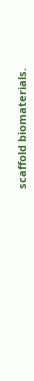scaffold biomaterials.